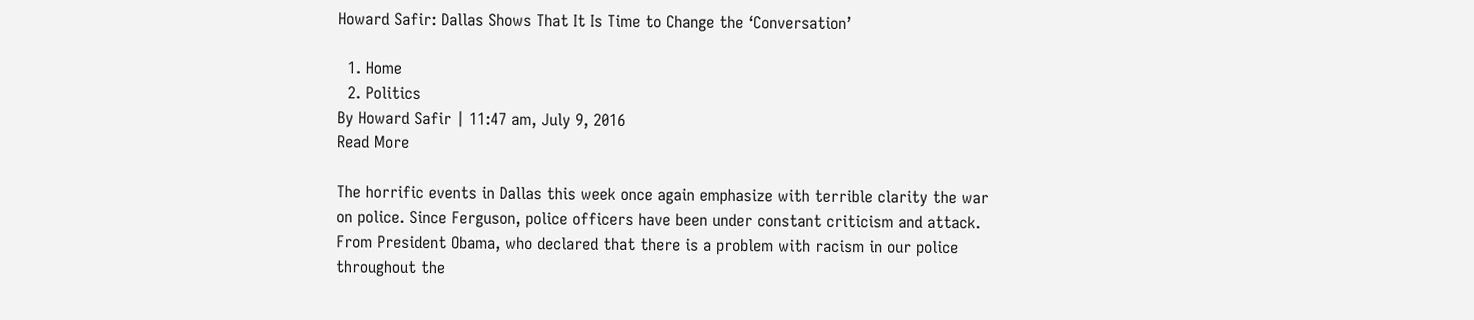Howard Safir: Dallas Shows That It Is Time to Change the ‘Conversation’

  1. Home
  2. Politics
By Howard Safir | 11:47 am, July 9, 2016
Read More

The horrific events in Dallas this week once again emphasize with terrible clarity the war on police. Since Ferguson, police officers have been under constant criticism and attack. From President Obama, who declared that there is a problem with racism in our police throughout the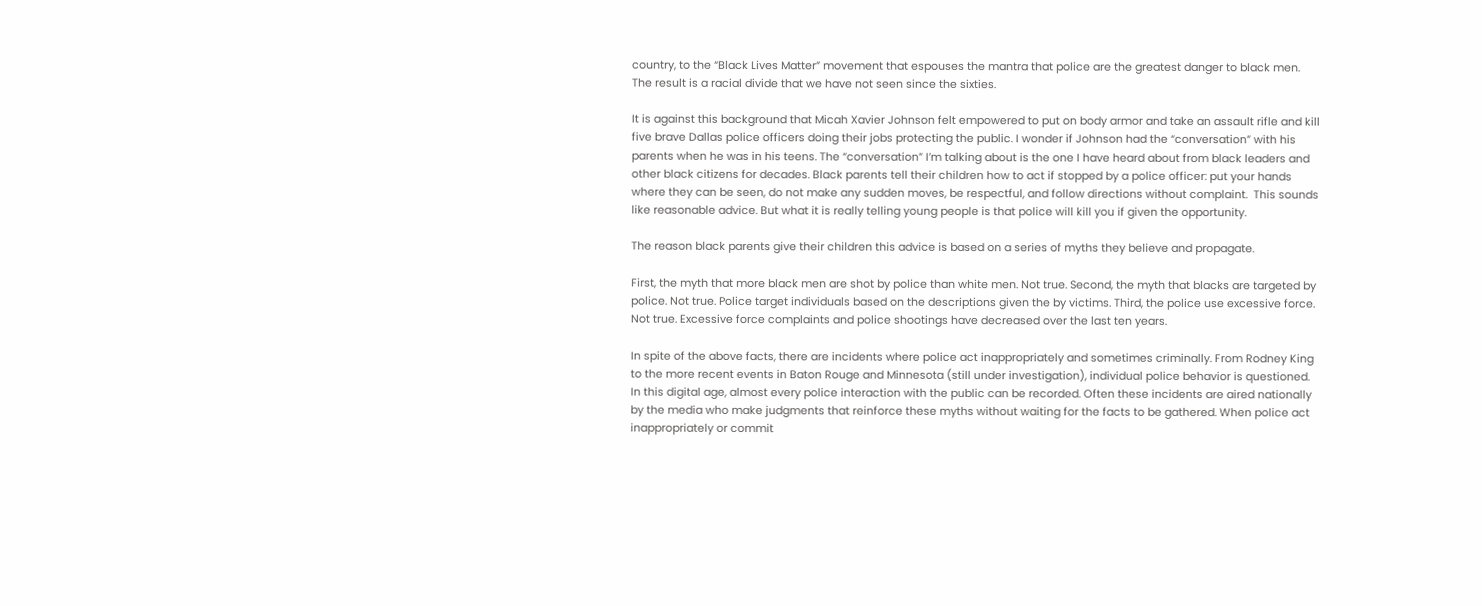country, to the “Black Lives Matter” movement that espouses the mantra that police are the greatest danger to black men. The result is a racial divide that we have not seen since the sixties.

It is against this background that Micah Xavier Johnson felt empowered to put on body armor and take an assault rifle and kill five brave Dallas police officers doing their jobs protecting the public. I wonder if Johnson had the “conversation” with his parents when he was in his teens. The “conversation” I’m talking about is the one I have heard about from black leaders and other black citizens for decades. Black parents tell their children how to act if stopped by a police officer: put your hands where they can be seen, do not make any sudden moves, be respectful, and follow directions without complaint.  This sounds like reasonable advice. But what it is really telling young people is that police will kill you if given the opportunity.

The reason black parents give their children this advice is based on a series of myths they believe and propagate.

First, the myth that more black men are shot by police than white men. Not true. Second, the myth that blacks are targeted by police. Not true. Police target individuals based on the descriptions given the by victims. Third, the police use excessive force. Not true. Excessive force complaints and police shootings have decreased over the last ten years.

In spite of the above facts, there are incidents where police act inappropriately and sometimes criminally. From Rodney King to the more recent events in Baton Rouge and Minnesota (still under investigation), individual police behavior is questioned. In this digital age, almost every police interaction with the public can be recorded. Often these incidents are aired nationally by the media who make judgments that reinforce these myths without waiting for the facts to be gathered. When police act inappropriately or commit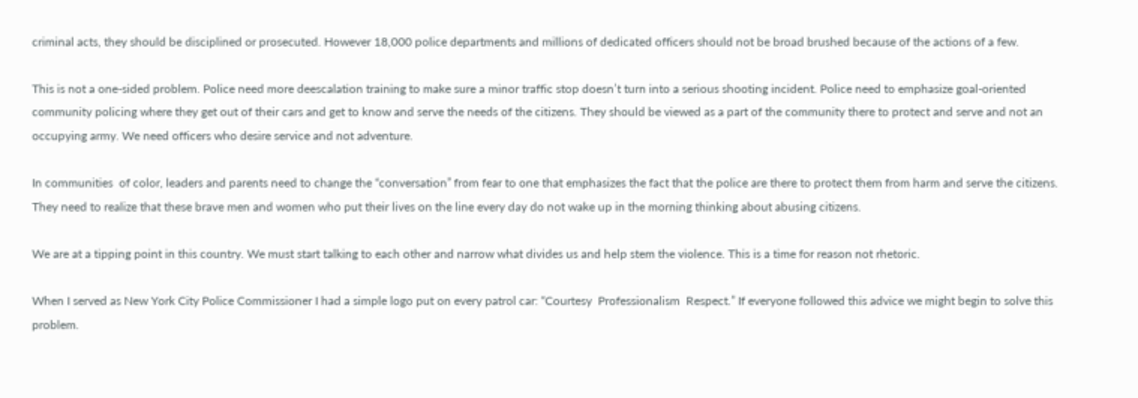criminal acts, they should be disciplined or prosecuted. However 18,000 police departments and millions of dedicated officers should not be broad brushed because of the actions of a few.

This is not a one-sided problem. Police need more deescalation training to make sure a minor traffic stop doesn’t turn into a serious shooting incident. Police need to emphasize goal-oriented community policing where they get out of their cars and get to know and serve the needs of the citizens. They should be viewed as a part of the community there to protect and serve and not an occupying army. We need officers who desire service and not adventure.

In communities  of color, leaders and parents need to change the “conversation” from fear to one that emphasizes the fact that the police are there to protect them from harm and serve the citizens. They need to realize that these brave men and women who put their lives on the line every day do not wake up in the morning thinking about abusing citizens.

We are at a tipping point in this country. We must start talking to each other and narrow what divides us and help stem the violence. This is a time for reason not rhetoric.

When I served as New York City Police Commissioner I had a simple logo put on every patrol car: “Courtesy  Professionalism  Respect.” If everyone followed this advice we might begin to solve this problem.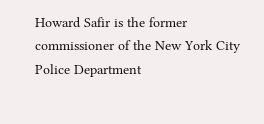Howard Safir is the former commissioner of the New York City Police Department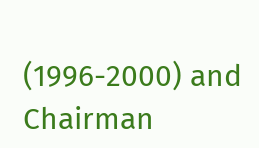(1996-2000) and Chairman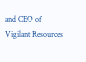and CEO of Vigilant Resources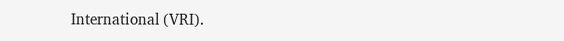International (VRI).